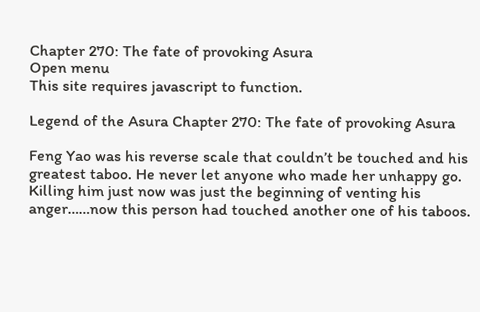Chapter 270: The fate of provoking Asura
Open menu
This site requires javascript to function.

Legend of the Asura Chapter 270: The fate of provoking Asura

Feng Yao was his reverse scale that couldn’t be touched and his greatest taboo. He never let anyone who made her unhappy go. Killing him just now was just the beginning of venting his anger……now this person had touched another one of his taboos.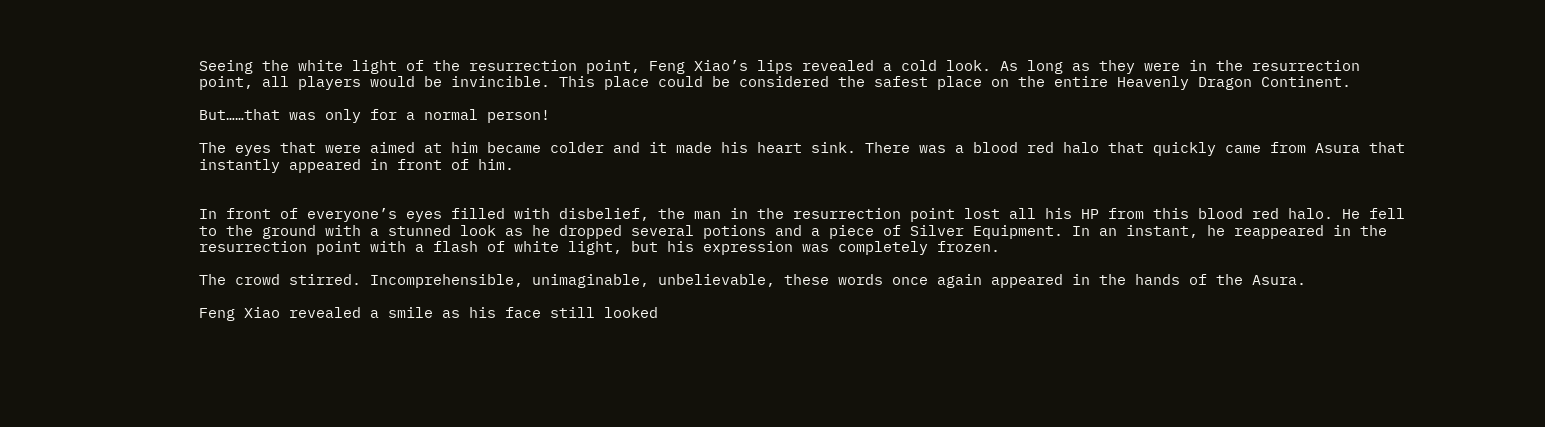Seeing the white light of the resurrection point, Feng Xiao’s lips revealed a cold look. As long as they were in the resurrection point, all players would be invincible. This place could be considered the safest place on the entire Heavenly Dragon Continent.

But……that was only for a normal person!

The eyes that were aimed at him became colder and it made his heart sink. There was a blood red halo that quickly came from Asura that instantly appeared in front of him.


In front of everyone’s eyes filled with disbelief, the man in the resurrection point lost all his HP from this blood red halo. He fell to the ground with a stunned look as he dropped several potions and a piece of Silver Equipment. In an instant, he reappeared in the resurrection point with a flash of white light, but his expression was completely frozen.

The crowd stirred. Incomprehensible, unimaginable, unbelievable, these words once again appeared in the hands of the Asura.

Feng Xiao revealed a smile as his face still looked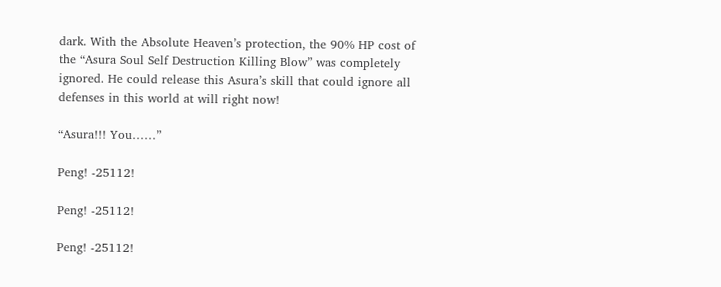dark. With the Absolute Heaven’s protection, the 90% HP cost of the “Asura Soul Self Destruction Killing Blow” was completely ignored. He could release this Asura’s skill that could ignore all defenses in this world at will right now!

“Asura!!! You……”

Peng! -25112!

Peng! -25112!

Peng! -25112!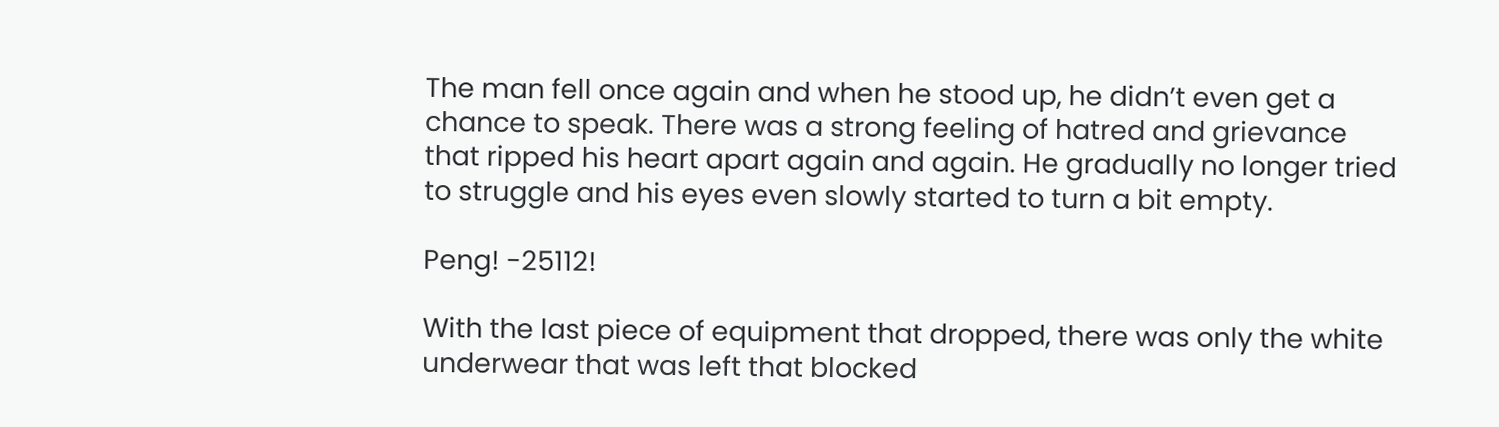The man fell once again and when he stood up, he didn’t even get a chance to speak. There was a strong feeling of hatred and grievance that ripped his heart apart again and again. He gradually no longer tried to struggle and his eyes even slowly started to turn a bit empty.

Peng! -25112!

With the last piece of equipment that dropped, there was only the white underwear that was left that blocked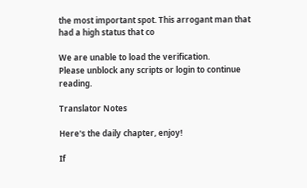the most important spot. This arrogant man that had a high status that co

We are unable to load the verification.
Please unblock any scripts or login to continue reading.

Translator Notes

Here's the daily chapter, enjoy!

If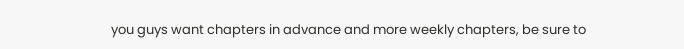you guys want chapters in advance and more weekly chapters, be sure to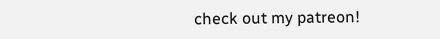check out my patreon!